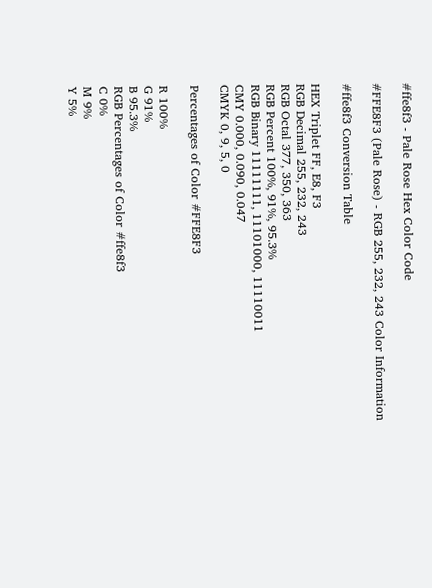#ffe8f3 - Pale Rose Hex Color Code

#FFE8F3 (Pale Rose) - RGB 255, 232, 243 Color Information

#ffe8f3 Conversion Table

HEX Triplet FF, E8, F3
RGB Decimal 255, 232, 243
RGB Octal 377, 350, 363
RGB Percent 100%, 91%, 95.3%
RGB Binary 11111111, 11101000, 11110011
CMY 0.000, 0.090, 0.047
CMYK 0, 9, 5, 0

Percentages of Color #FFE8F3

R 100%
G 91%
B 95.3%
RGB Percentages of Color #ffe8f3
C 0%
M 9%
Y 5%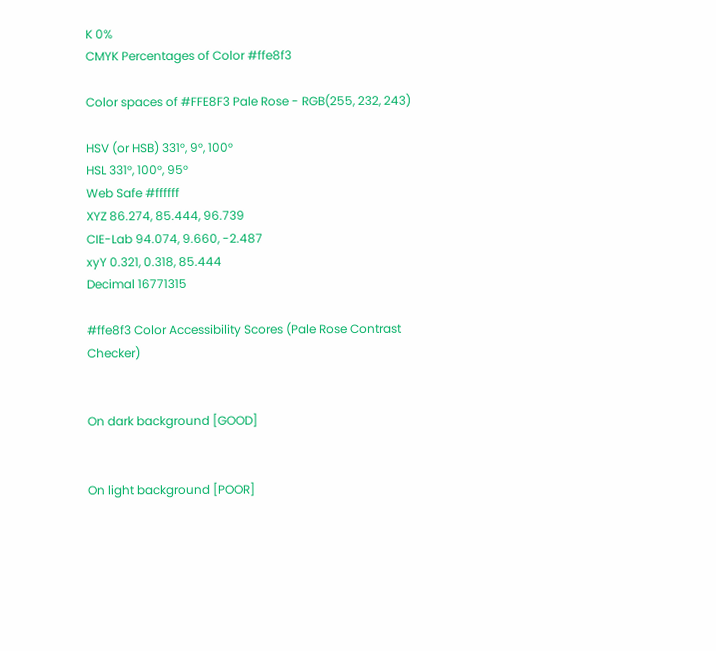K 0%
CMYK Percentages of Color #ffe8f3

Color spaces of #FFE8F3 Pale Rose - RGB(255, 232, 243)

HSV (or HSB) 331°, 9°, 100°
HSL 331°, 100°, 95°
Web Safe #ffffff
XYZ 86.274, 85.444, 96.739
CIE-Lab 94.074, 9.660, -2.487
xyY 0.321, 0.318, 85.444
Decimal 16771315

#ffe8f3 Color Accessibility Scores (Pale Rose Contrast Checker)


On dark background [GOOD]


On light background [POOR]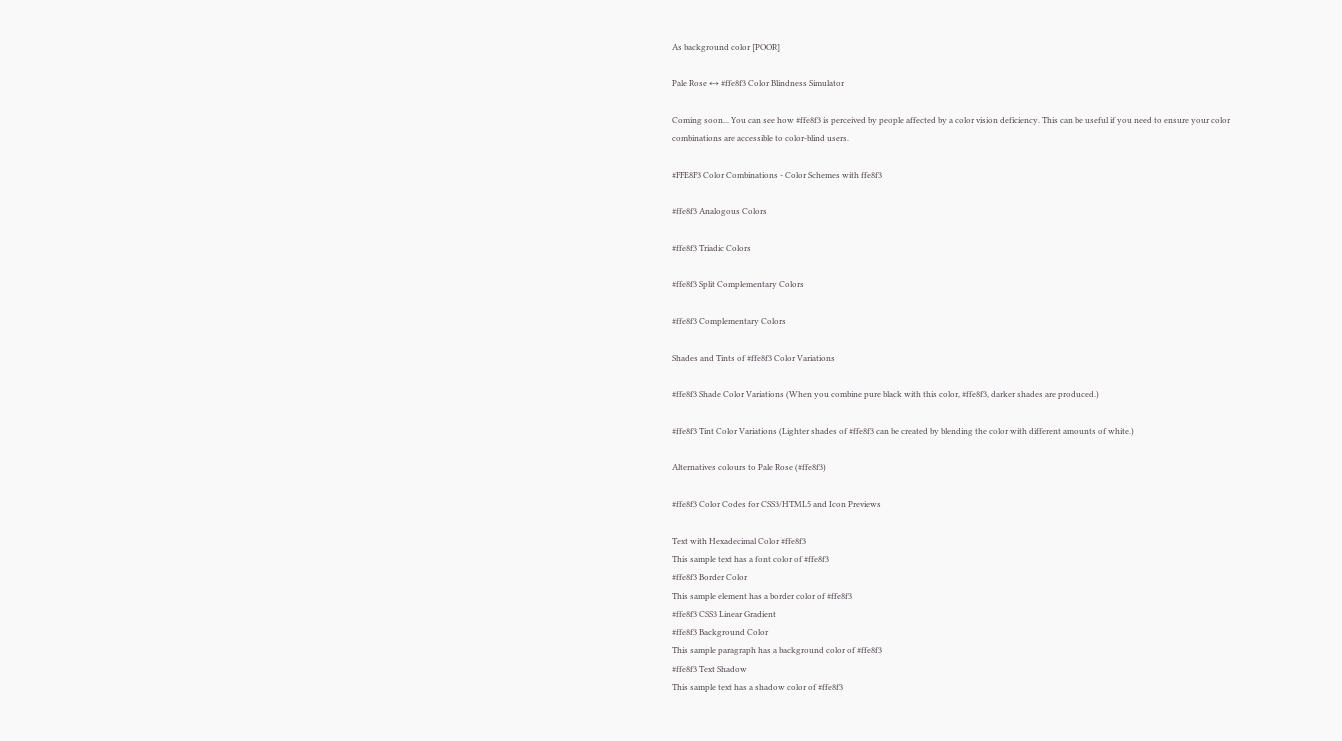As background color [POOR]

Pale Rose ↔ #ffe8f3 Color Blindness Simulator

Coming soon... You can see how #ffe8f3 is perceived by people affected by a color vision deficiency. This can be useful if you need to ensure your color combinations are accessible to color-blind users.

#FFE8F3 Color Combinations - Color Schemes with ffe8f3

#ffe8f3 Analogous Colors

#ffe8f3 Triadic Colors

#ffe8f3 Split Complementary Colors

#ffe8f3 Complementary Colors

Shades and Tints of #ffe8f3 Color Variations

#ffe8f3 Shade Color Variations (When you combine pure black with this color, #ffe8f3, darker shades are produced.)

#ffe8f3 Tint Color Variations (Lighter shades of #ffe8f3 can be created by blending the color with different amounts of white.)

Alternatives colours to Pale Rose (#ffe8f3)

#ffe8f3 Color Codes for CSS3/HTML5 and Icon Previews

Text with Hexadecimal Color #ffe8f3
This sample text has a font color of #ffe8f3
#ffe8f3 Border Color
This sample element has a border color of #ffe8f3
#ffe8f3 CSS3 Linear Gradient
#ffe8f3 Background Color
This sample paragraph has a background color of #ffe8f3
#ffe8f3 Text Shadow
This sample text has a shadow color of #ffe8f3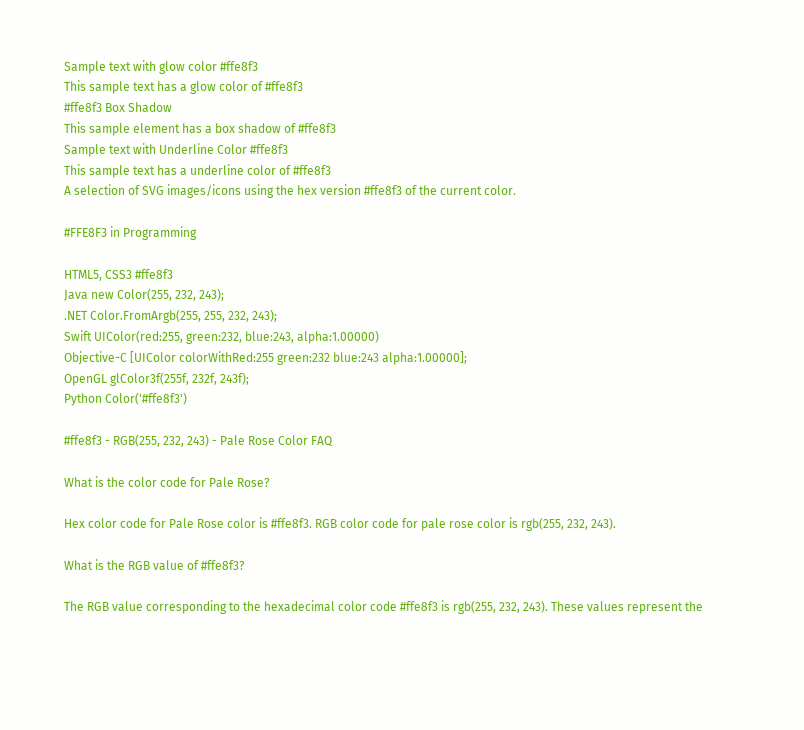Sample text with glow color #ffe8f3
This sample text has a glow color of #ffe8f3
#ffe8f3 Box Shadow
This sample element has a box shadow of #ffe8f3
Sample text with Underline Color #ffe8f3
This sample text has a underline color of #ffe8f3
A selection of SVG images/icons using the hex version #ffe8f3 of the current color.

#FFE8F3 in Programming

HTML5, CSS3 #ffe8f3
Java new Color(255, 232, 243);
.NET Color.FromArgb(255, 255, 232, 243);
Swift UIColor(red:255, green:232, blue:243, alpha:1.00000)
Objective-C [UIColor colorWithRed:255 green:232 blue:243 alpha:1.00000];
OpenGL glColor3f(255f, 232f, 243f);
Python Color('#ffe8f3')

#ffe8f3 - RGB(255, 232, 243) - Pale Rose Color FAQ

What is the color code for Pale Rose?

Hex color code for Pale Rose color is #ffe8f3. RGB color code for pale rose color is rgb(255, 232, 243).

What is the RGB value of #ffe8f3?

The RGB value corresponding to the hexadecimal color code #ffe8f3 is rgb(255, 232, 243). These values represent the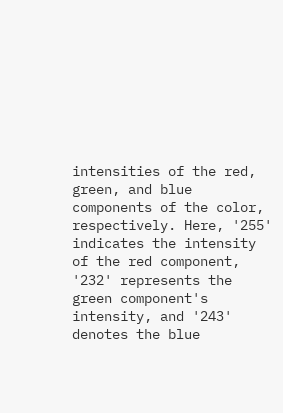intensities of the red, green, and blue components of the color, respectively. Here, '255' indicates the intensity of the red component, '232' represents the green component's intensity, and '243' denotes the blue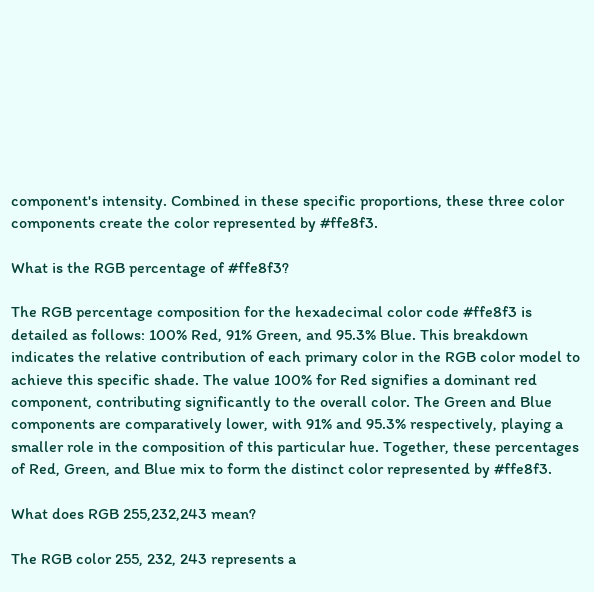component's intensity. Combined in these specific proportions, these three color components create the color represented by #ffe8f3.

What is the RGB percentage of #ffe8f3?

The RGB percentage composition for the hexadecimal color code #ffe8f3 is detailed as follows: 100% Red, 91% Green, and 95.3% Blue. This breakdown indicates the relative contribution of each primary color in the RGB color model to achieve this specific shade. The value 100% for Red signifies a dominant red component, contributing significantly to the overall color. The Green and Blue components are comparatively lower, with 91% and 95.3% respectively, playing a smaller role in the composition of this particular hue. Together, these percentages of Red, Green, and Blue mix to form the distinct color represented by #ffe8f3.

What does RGB 255,232,243 mean?

The RGB color 255, 232, 243 represents a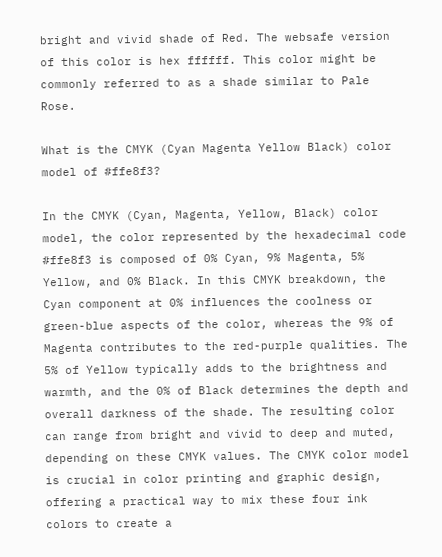bright and vivid shade of Red. The websafe version of this color is hex ffffff. This color might be commonly referred to as a shade similar to Pale Rose.

What is the CMYK (Cyan Magenta Yellow Black) color model of #ffe8f3?

In the CMYK (Cyan, Magenta, Yellow, Black) color model, the color represented by the hexadecimal code #ffe8f3 is composed of 0% Cyan, 9% Magenta, 5% Yellow, and 0% Black. In this CMYK breakdown, the Cyan component at 0% influences the coolness or green-blue aspects of the color, whereas the 9% of Magenta contributes to the red-purple qualities. The 5% of Yellow typically adds to the brightness and warmth, and the 0% of Black determines the depth and overall darkness of the shade. The resulting color can range from bright and vivid to deep and muted, depending on these CMYK values. The CMYK color model is crucial in color printing and graphic design, offering a practical way to mix these four ink colors to create a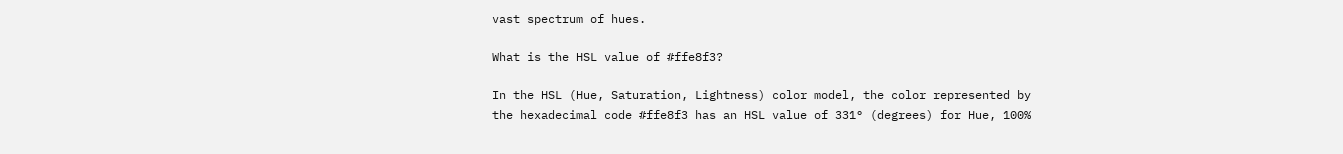vast spectrum of hues.

What is the HSL value of #ffe8f3?

In the HSL (Hue, Saturation, Lightness) color model, the color represented by the hexadecimal code #ffe8f3 has an HSL value of 331° (degrees) for Hue, 100%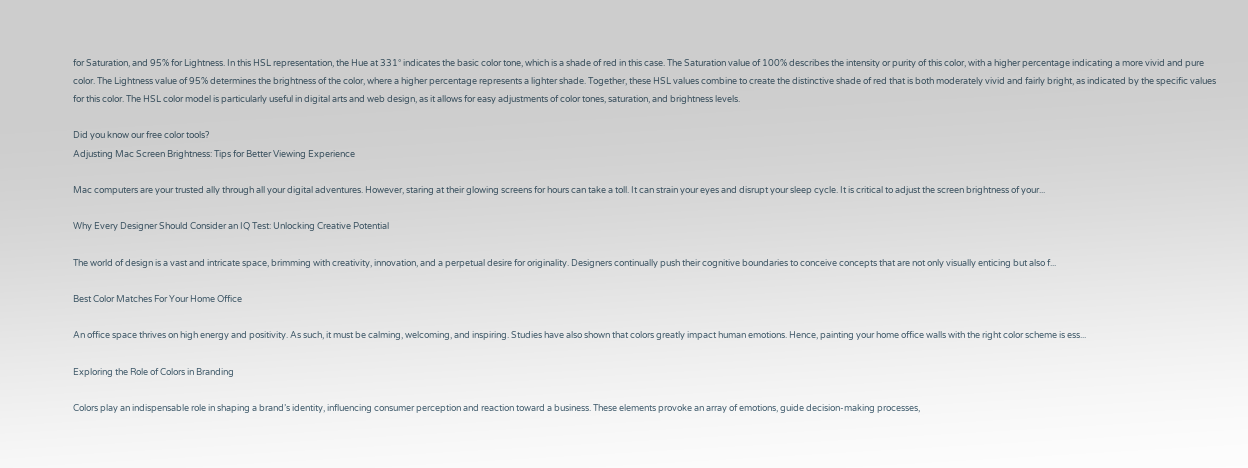for Saturation, and 95% for Lightness. In this HSL representation, the Hue at 331° indicates the basic color tone, which is a shade of red in this case. The Saturation value of 100% describes the intensity or purity of this color, with a higher percentage indicating a more vivid and pure color. The Lightness value of 95% determines the brightness of the color, where a higher percentage represents a lighter shade. Together, these HSL values combine to create the distinctive shade of red that is both moderately vivid and fairly bright, as indicated by the specific values for this color. The HSL color model is particularly useful in digital arts and web design, as it allows for easy adjustments of color tones, saturation, and brightness levels.

Did you know our free color tools?
Adjusting Mac Screen Brightness: Tips for Better Viewing Experience

Mac computers are your trusted ally through all your digital adventures. However, staring at their glowing screens for hours can take a toll. It can strain your eyes and disrupt your sleep cycle. It is critical to adjust the screen brightness of your...

Why Every Designer Should Consider an IQ Test: Unlocking Creative Potential

The world of design is a vast and intricate space, brimming with creativity, innovation, and a perpetual desire for originality. Designers continually push their cognitive boundaries to conceive concepts that are not only visually enticing but also f...

Best Color Matches For Your Home Office

An office space thrives on high energy and positivity. As such, it must be calming, welcoming, and inspiring. Studies have also shown that colors greatly impact human emotions. Hence, painting your home office walls with the right color scheme is ess...

Exploring the Role of Colors in Branding

Colors play an indispensable role in shaping a brand’s identity, influencing consumer perception and reaction toward a business. These elements provoke an array of emotions, guide decision-making processes,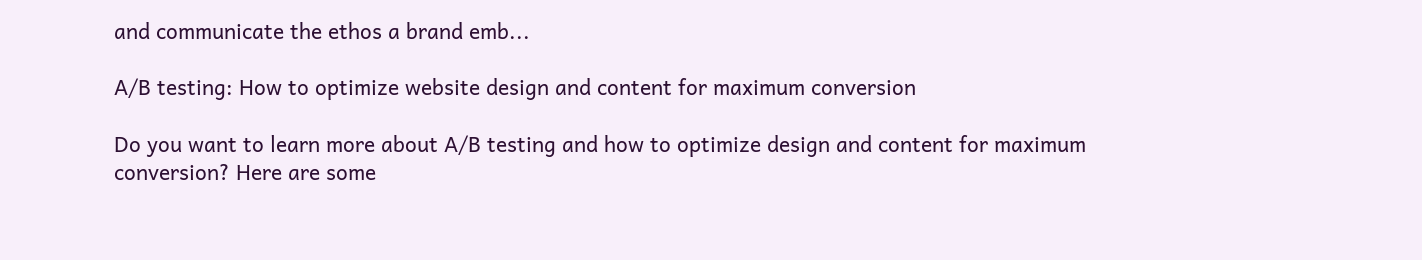and communicate the ethos a brand emb...

A/B testing: How to optimize website design and content for maximum conversion

Do you want to learn more about A/B testing and how to optimize design and content for maximum conversion? Here are some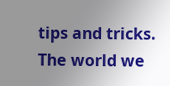tips and tricks. The world we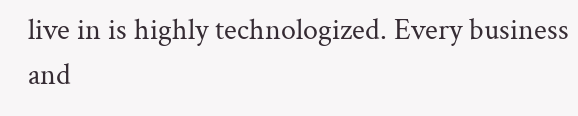live in is highly technologized. Every business and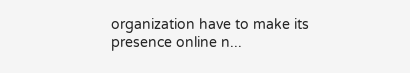organization have to make its presence online n...